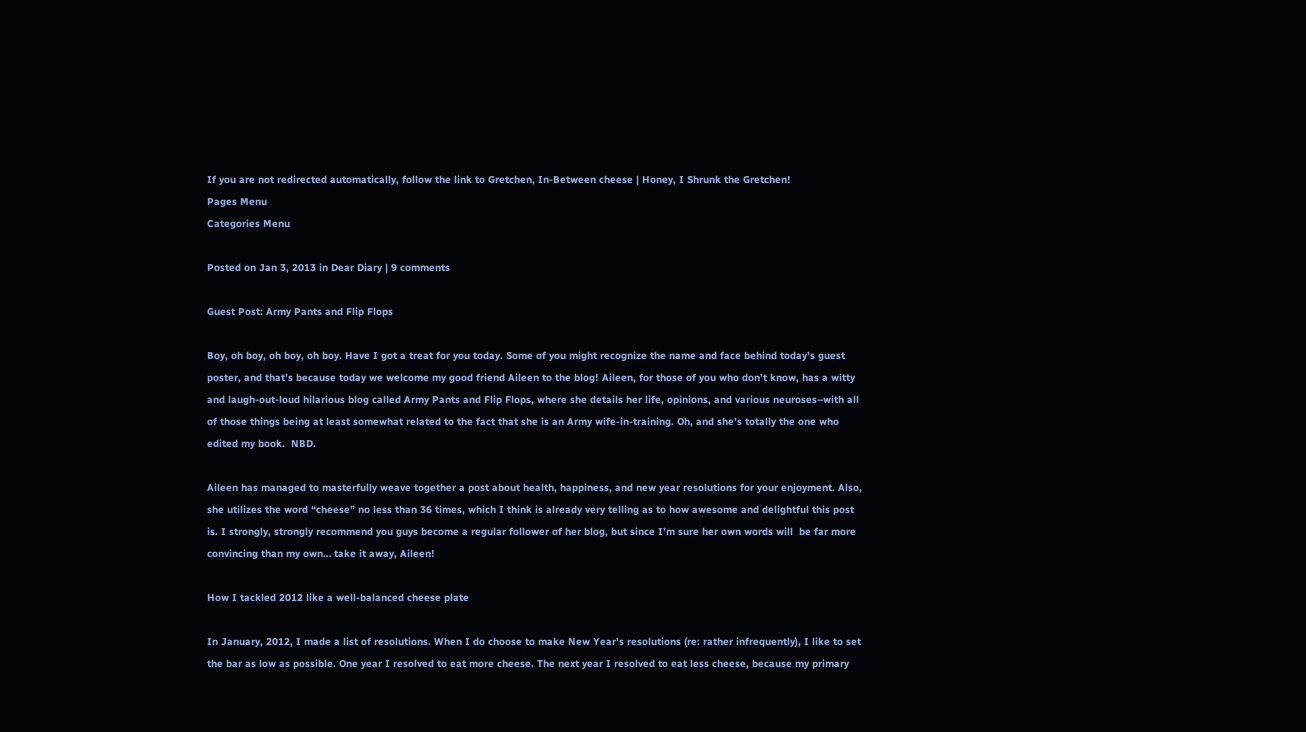If you are not redirected automatically, follow the link to Gretchen, In-Between cheese | Honey, I Shrunk the Gretchen!
Pages Menu
Categories Menu

Posted on Jan 3, 2013 in Dear Diary | 9 comments

Guest Post: Army Pants and Flip Flops

Boy, oh boy, oh boy, oh boy. Have I got a treat for you today. Some of you might recognize the name and face behind today’s guest poster, and that’s because today we welcome my good friend Aileen to the blog! Aileen, for those of you who don’t know, has a witty and laugh-out-loud hilarious blog called Army Pants and Flip Flops, where she details her life, opinions, and various neuroses–with all of those things being at least somewhat related to the fact that she is an Army wife-in-training. Oh, and she’s totally the one who edited my book.  NBD.

Aileen has managed to masterfully weave together a post about health, happiness, and new year resolutions for your enjoyment. Also, she utilizes the word “cheese” no less than 36 times, which I think is already very telling as to how awesome and delightful this post is. I strongly, strongly recommend you guys become a regular follower of her blog, but since I’m sure her own words will  be far more convincing than my own… take it away, Aileen!

How I tackled 2012 like a well-balanced cheese plate

In January, 2012, I made a list of resolutions. When I do choose to make New Year’s resolutions (re: rather infrequently), I like to set the bar as low as possible. One year I resolved to eat more cheese. The next year I resolved to eat less cheese, because my primary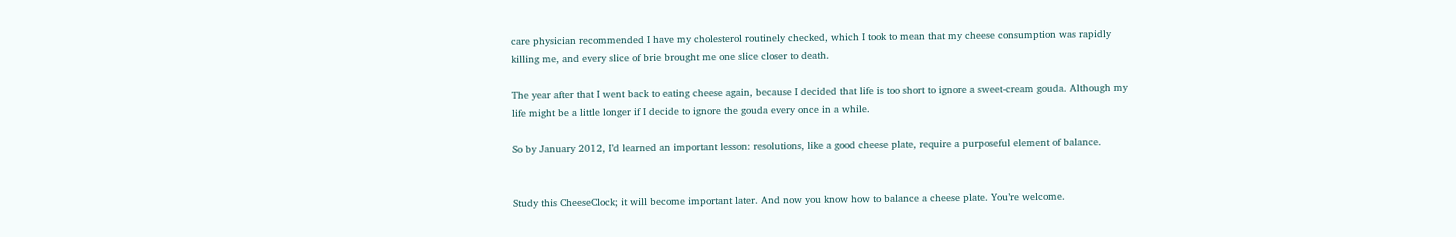care physician recommended I have my cholesterol routinely checked, which I took to mean that my cheese consumption was rapidly killing me, and every slice of brie brought me one slice closer to death.

The year after that I went back to eating cheese again, because I decided that life is too short to ignore a sweet-cream gouda. Although my life might be a little longer if I decide to ignore the gouda every once in a while.

So by January 2012, I’d learned an important lesson: resolutions, like a good cheese plate, require a purposeful element of balance.


Study this CheeseClock; it will become important later. And now you know how to balance a cheese plate. You’re welcome.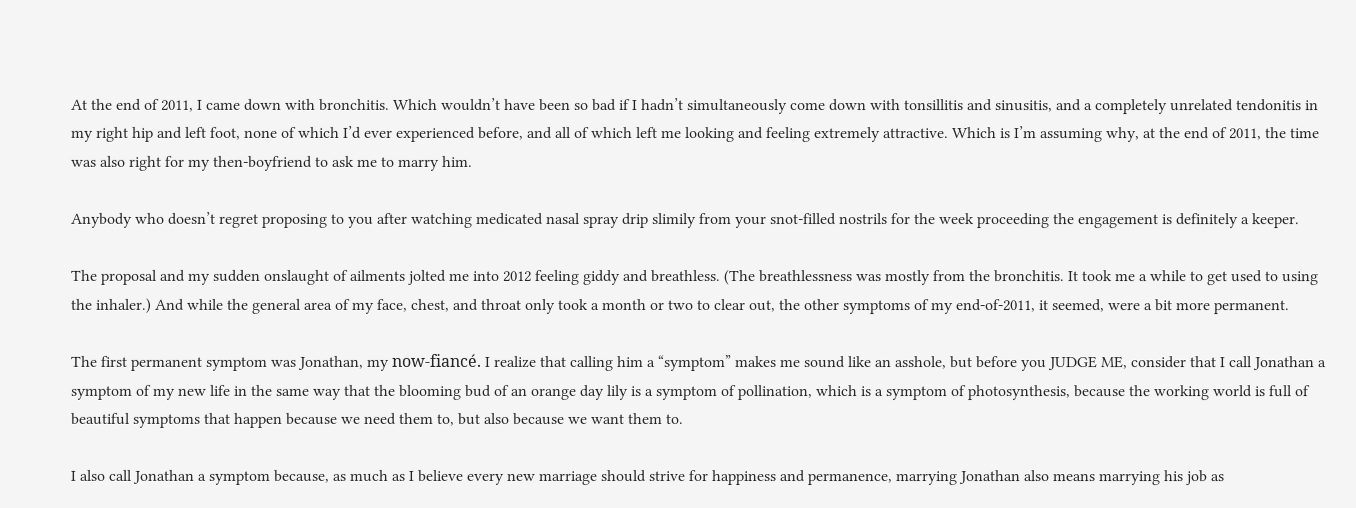At the end of 2011, I came down with bronchitis. Which wouldn’t have been so bad if I hadn’t simultaneously come down with tonsillitis and sinusitis, and a completely unrelated tendonitis in my right hip and left foot, none of which I’d ever experienced before, and all of which left me looking and feeling extremely attractive. Which is I’m assuming why, at the end of 2011, the time was also right for my then-boyfriend to ask me to marry him.

Anybody who doesn’t regret proposing to you after watching medicated nasal spray drip slimily from your snot-filled nostrils for the week proceeding the engagement is definitely a keeper.

The proposal and my sudden onslaught of ailments jolted me into 2012 feeling giddy and breathless. (The breathlessness was mostly from the bronchitis. It took me a while to get used to using the inhaler.) And while the general area of my face, chest, and throat only took a month or two to clear out, the other symptoms of my end-of-2011, it seemed, were a bit more permanent.

The first permanent symptom was Jonathan, my now-fiancé. I realize that calling him a “symptom” makes me sound like an asshole, but before you JUDGE ME, consider that I call Jonathan a symptom of my new life in the same way that the blooming bud of an orange day lily is a symptom of pollination, which is a symptom of photosynthesis, because the working world is full of beautiful symptoms that happen because we need them to, but also because we want them to.

I also call Jonathan a symptom because, as much as I believe every new marriage should strive for happiness and permanence, marrying Jonathan also means marrying his job as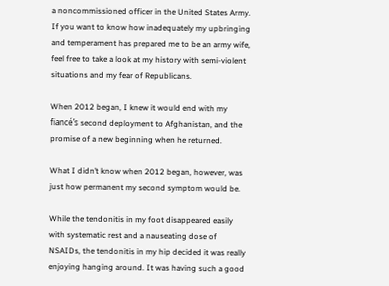a noncommissioned officer in the United States Army. If you want to know how inadequately my upbringing and temperament has prepared me to be an army wife, feel free to take a look at my history with semi-violent situations and my fear of Republicans.

When 2012 began, I knew it would end with my fiancé’s second deployment to Afghanistan, and the promise of a new beginning when he returned.

What I didn’t know when 2012 began, however, was just how permanent my second symptom would be.

While the tendonitis in my foot disappeared easily with systematic rest and a nauseating dose of NSAIDs, the tendonitis in my hip decided it was really enjoying hanging around. It was having such a good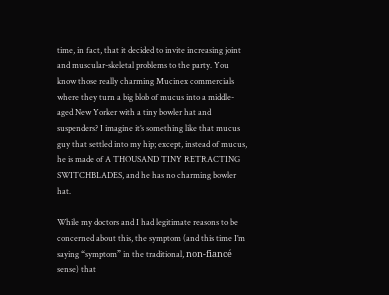time, in fact, that it decided to invite increasing joint and muscular-skeletal problems to the party. You know those really charming Mucinex commercials where they turn a big blob of mucus into a middle-aged New Yorker with a tiny bowler hat and suspenders? I imagine it’s something like that mucus guy that settled into my hip; except, instead of mucus, he is made of A THOUSAND TINY RETRACTING SWITCHBLADES, and he has no charming bowler hat.

While my doctors and I had legitimate reasons to be concerned about this, the symptom (and this time I’m saying “symptom” in the traditional, non-fiancé sense) that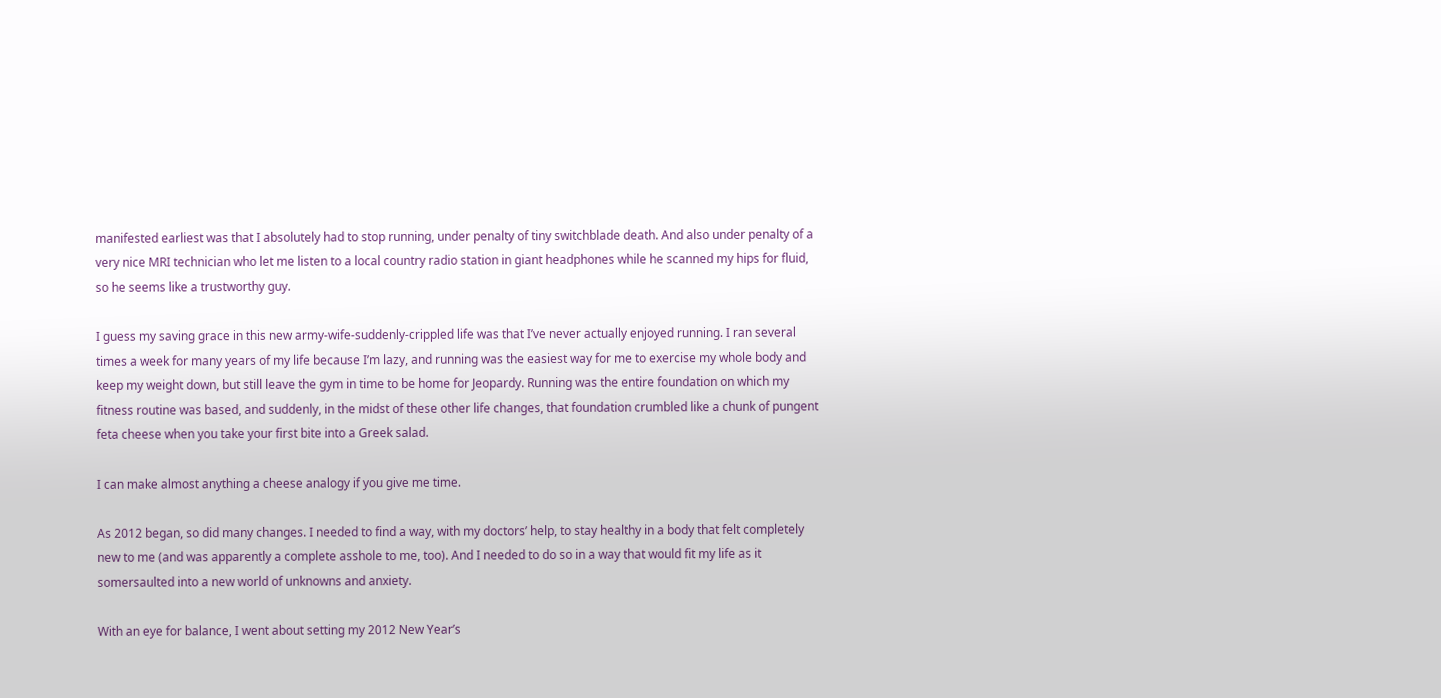manifested earliest was that I absolutely had to stop running, under penalty of tiny switchblade death. And also under penalty of a very nice MRI technician who let me listen to a local country radio station in giant headphones while he scanned my hips for fluid, so he seems like a trustworthy guy.

I guess my saving grace in this new army-wife-suddenly-crippled life was that I’ve never actually enjoyed running. I ran several times a week for many years of my life because I’m lazy, and running was the easiest way for me to exercise my whole body and keep my weight down, but still leave the gym in time to be home for Jeopardy. Running was the entire foundation on which my fitness routine was based, and suddenly, in the midst of these other life changes, that foundation crumbled like a chunk of pungent feta cheese when you take your first bite into a Greek salad.

I can make almost anything a cheese analogy if you give me time.

As 2012 began, so did many changes. I needed to find a way, with my doctors’ help, to stay healthy in a body that felt completely new to me (and was apparently a complete asshole to me, too). And I needed to do so in a way that would fit my life as it somersaulted into a new world of unknowns and anxiety.

With an eye for balance, I went about setting my 2012 New Year’s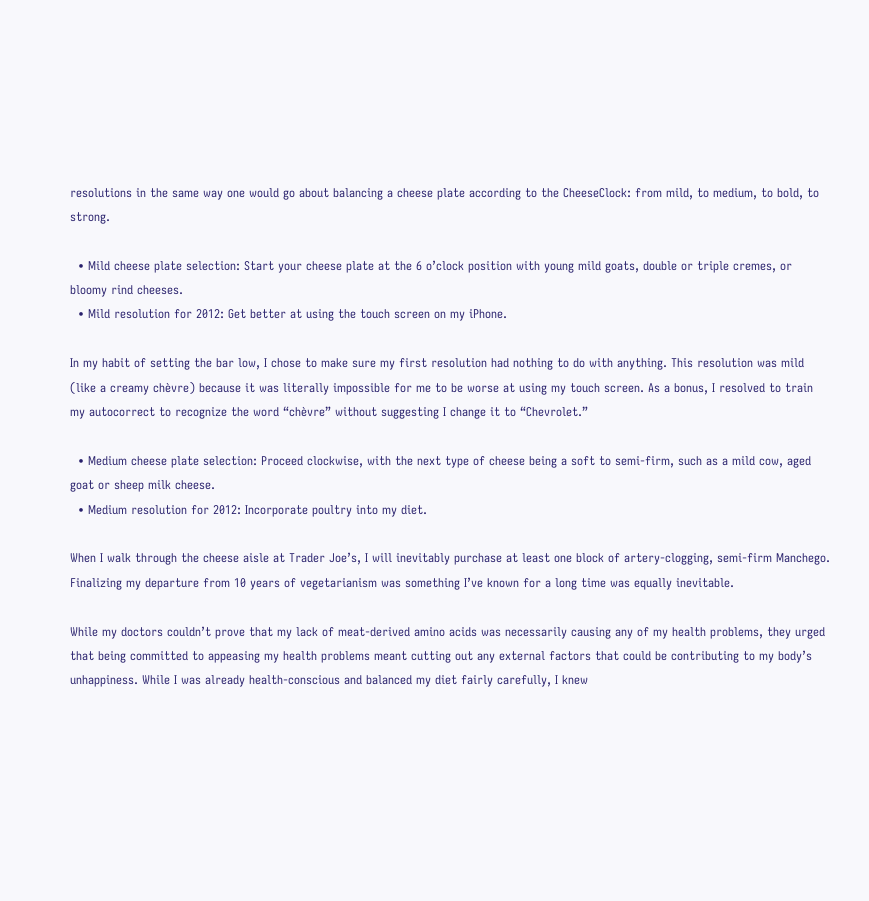resolutions in the same way one would go about balancing a cheese plate according to the CheeseClock: from mild, to medium, to bold, to strong.

  • Mild cheese plate selection: Start your cheese plate at the 6 o’clock position with young mild goats, double or triple cremes, or bloomy rind cheeses.
  • Mild resolution for 2012: Get better at using the touch screen on my iPhone.

In my habit of setting the bar low, I chose to make sure my first resolution had nothing to do with anything. This resolution was mild (like a creamy chèvre) because it was literally impossible for me to be worse at using my touch screen. As a bonus, I resolved to train my autocorrect to recognize the word “chèvre” without suggesting I change it to “Chevrolet.”

  • Medium cheese plate selection: Proceed clockwise, with the next type of cheese being a soft to semi-firm, such as a mild cow, aged goat or sheep milk cheese.
  • Medium resolution for 2012: Incorporate poultry into my diet.

When I walk through the cheese aisle at Trader Joe’s, I will inevitably purchase at least one block of artery-clogging, semi-firm Manchego. Finalizing my departure from 10 years of vegetarianism was something I’ve known for a long time was equally inevitable.

While my doctors couldn’t prove that my lack of meat-derived amino acids was necessarily causing any of my health problems, they urged that being committed to appeasing my health problems meant cutting out any external factors that could be contributing to my body’s unhappiness. While I was already health-conscious and balanced my diet fairly carefully, I knew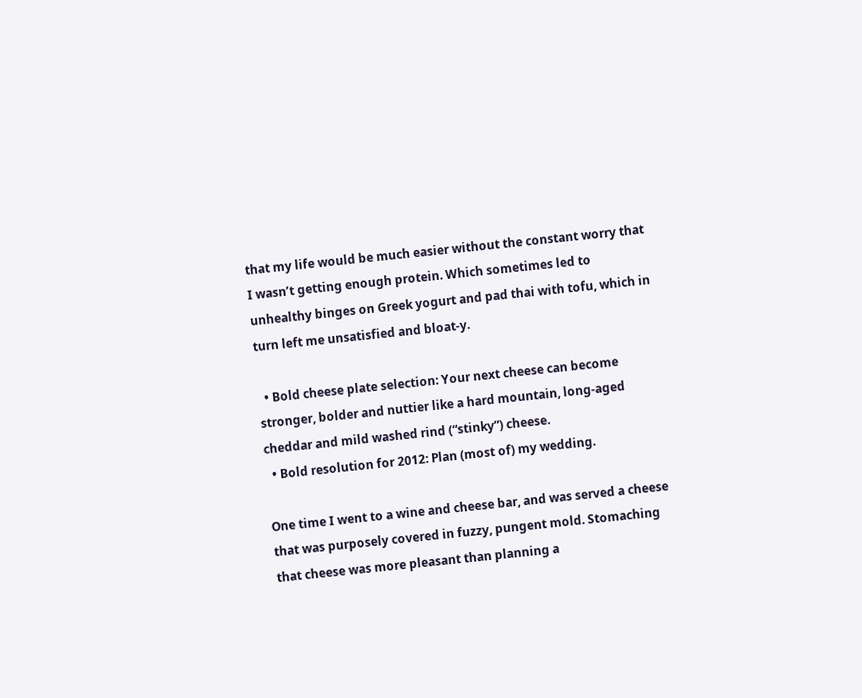that my life would be much easier without the constant worry that I wasn’t getting enough protein. Which sometimes led to unhealthy binges on Greek yogurt and pad thai with tofu, which in turn left me unsatisfied and bloat-y.

  • Bold cheese plate selection: Your next cheese can become stronger, bolder and nuttier like a hard mountain, long-aged cheddar and mild washed rind (“stinky”) cheese.
  • Bold resolution for 2012: Plan (most of) my wedding.

One time I went to a wine and cheese bar, and was served a cheese that was purposely covered in fuzzy, pungent mold. Stomaching that cheese was more pleasant than planning a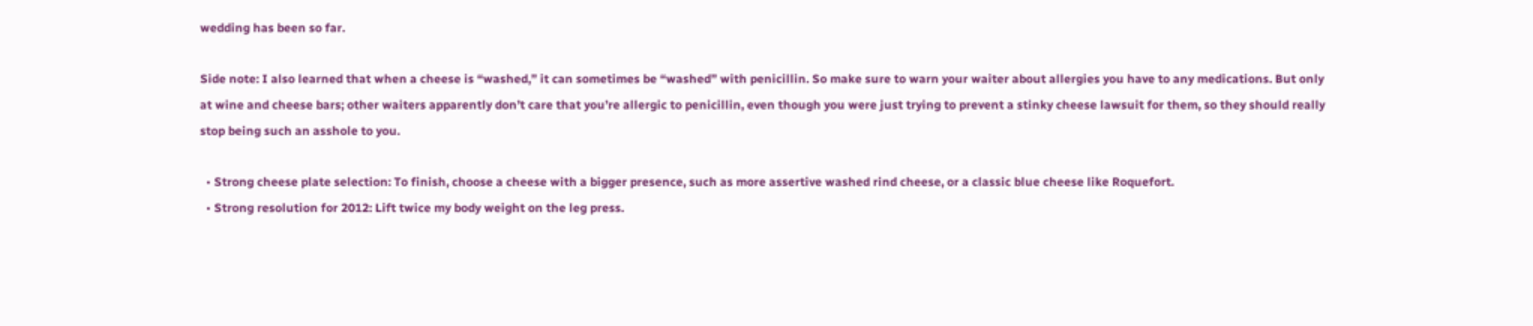wedding has been so far.

Side note: I also learned that when a cheese is “washed,” it can sometimes be “washed” with penicillin. So make sure to warn your waiter about allergies you have to any medications. But only at wine and cheese bars; other waiters apparently don’t care that you’re allergic to penicillin, even though you were just trying to prevent a stinky cheese lawsuit for them, so they should really stop being such an asshole to you.

  • Strong cheese plate selection: To finish, choose a cheese with a bigger presence, such as more assertive washed rind cheese, or a classic blue cheese like Roquefort.
  • Strong resolution for 2012: Lift twice my body weight on the leg press.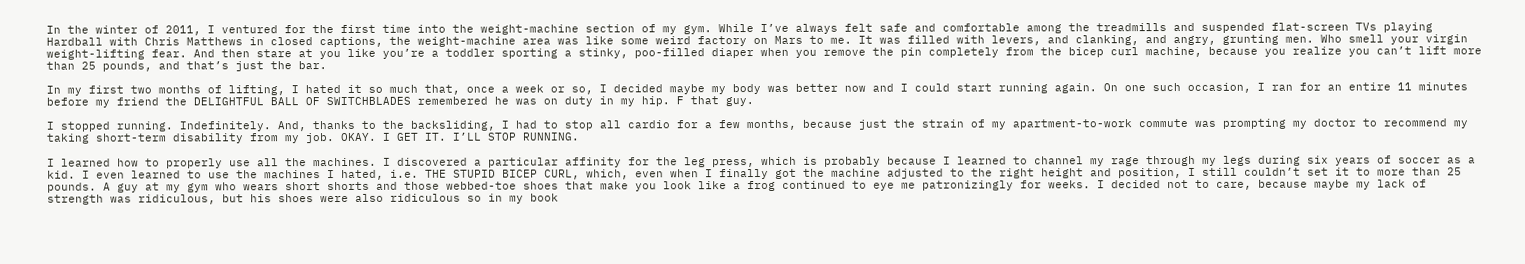In the winter of 2011, I ventured for the first time into the weight-machine section of my gym. While I’ve always felt safe and comfortable among the treadmills and suspended flat-screen TVs playing Hardball with Chris Matthews in closed captions, the weight-machine area was like some weird factory on Mars to me. It was filled with levers, and clanking, and angry, grunting men. Who smell your virgin weight-lifting fear. And then stare at you like you’re a toddler sporting a stinky, poo-filled diaper when you remove the pin completely from the bicep curl machine, because you realize you can’t lift more than 25 pounds, and that’s just the bar.

In my first two months of lifting, I hated it so much that, once a week or so, I decided maybe my body was better now and I could start running again. On one such occasion, I ran for an entire 11 minutes before my friend the DELIGHTFUL BALL OF SWITCHBLADES remembered he was on duty in my hip. F that guy.

I stopped running. Indefinitely. And, thanks to the backsliding, I had to stop all cardio for a few months, because just the strain of my apartment-to-work commute was prompting my doctor to recommend my taking short-term disability from my job. OKAY. I GET IT. I’LL STOP RUNNING.

I learned how to properly use all the machines. I discovered a particular affinity for the leg press, which is probably because I learned to channel my rage through my legs during six years of soccer as a kid. I even learned to use the machines I hated, i.e. THE STUPID BICEP CURL, which, even when I finally got the machine adjusted to the right height and position, I still couldn’t set it to more than 25 pounds. A guy at my gym who wears short shorts and those webbed-toe shoes that make you look like a frog continued to eye me patronizingly for weeks. I decided not to care, because maybe my lack of strength was ridiculous, but his shoes were also ridiculous so in my book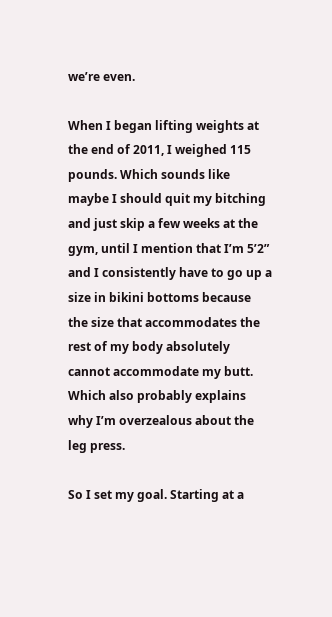we’re even.

When I began lifting weights at the end of 2011, I weighed 115 pounds. Which sounds like maybe I should quit my bitching and just skip a few weeks at the gym, until I mention that I’m 5’2” and I consistently have to go up a size in bikini bottoms because the size that accommodates the rest of my body absolutely cannot accommodate my butt. Which also probably explains why I’m overzealous about the leg press.

So I set my goal. Starting at a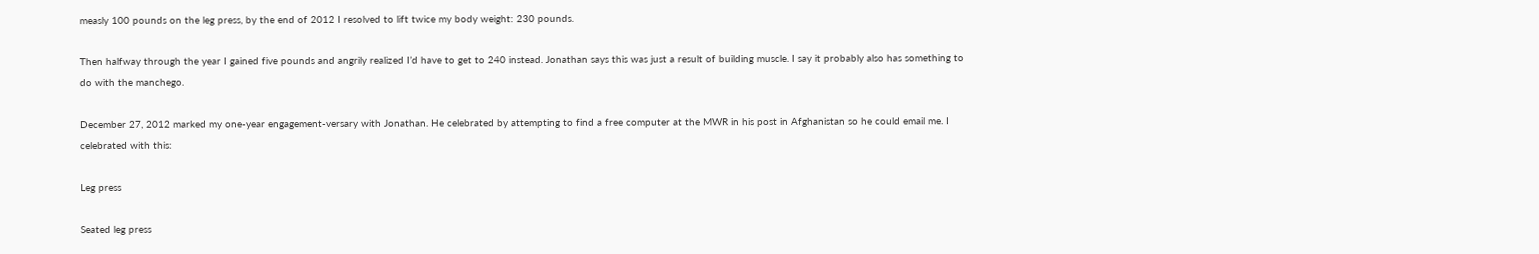measly 100 pounds on the leg press, by the end of 2012 I resolved to lift twice my body weight: 230 pounds.

Then halfway through the year I gained five pounds and angrily realized I’d have to get to 240 instead. Jonathan says this was just a result of building muscle. I say it probably also has something to do with the manchego.

December 27, 2012 marked my one-year engagement-versary with Jonathan. He celebrated by attempting to find a free computer at the MWR in his post in Afghanistan so he could email me. I celebrated with this:

Leg press

Seated leg press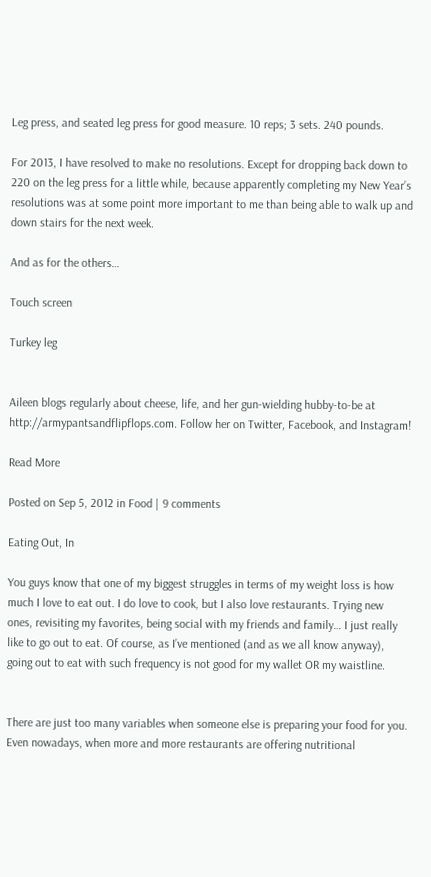Leg press, and seated leg press for good measure. 10 reps; 3 sets. 240 pounds.

For 2013, I have resolved to make no resolutions. Except for dropping back down to 220 on the leg press for a little while, because apparently completing my New Year’s resolutions was at some point more important to me than being able to walk up and down stairs for the next week.

And as for the others…

Touch screen

Turkey leg


Aileen blogs regularly about cheese, life, and her gun-wielding hubby-to-be at http://armypantsandflipflops.com. Follow her on Twitter, Facebook, and Instagram!

Read More

Posted on Sep 5, 2012 in Food | 9 comments

Eating Out, In

You guys know that one of my biggest struggles in terms of my weight loss is how much I love to eat out. I do love to cook, but I also love restaurants. Trying new ones, revisiting my favorites, being social with my friends and family… I just really like to go out to eat. Of course, as I’ve mentioned (and as we all know anyway), going out to eat with such frequency is not good for my wallet OR my waistline.


There are just too many variables when someone else is preparing your food for you. Even nowadays, when more and more restaurants are offering nutritional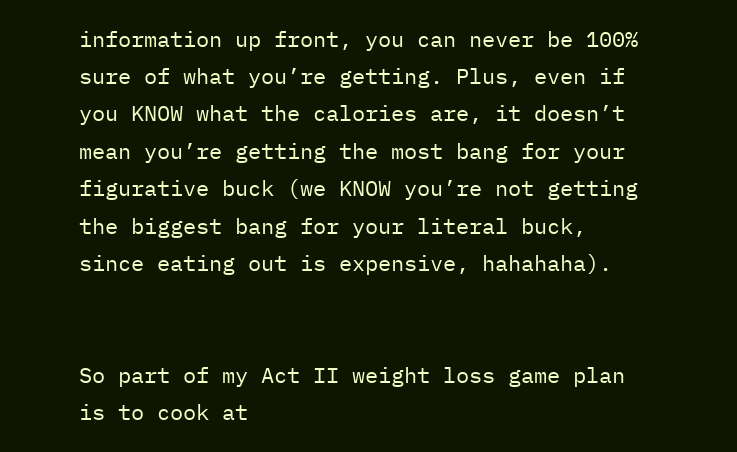information up front, you can never be 100% sure of what you’re getting. Plus, even if you KNOW what the calories are, it doesn’t mean you’re getting the most bang for your figurative buck (we KNOW you’re not getting the biggest bang for your literal buck, since eating out is expensive, hahahaha).


So part of my Act II weight loss game plan is to cook at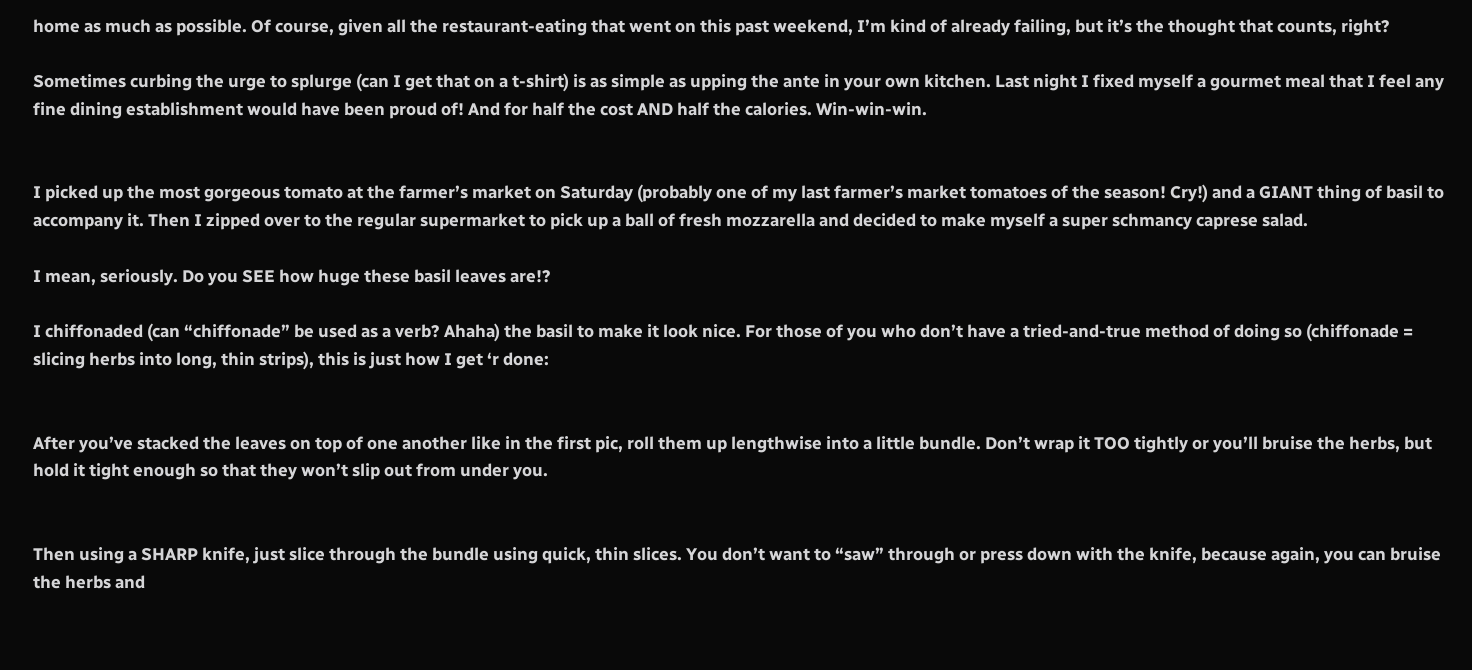home as much as possible. Of course, given all the restaurant-eating that went on this past weekend, I’m kind of already failing, but it’s the thought that counts, right?

Sometimes curbing the urge to splurge (can I get that on a t-shirt) is as simple as upping the ante in your own kitchen. Last night I fixed myself a gourmet meal that I feel any fine dining establishment would have been proud of! And for half the cost AND half the calories. Win-win-win.


I picked up the most gorgeous tomato at the farmer’s market on Saturday (probably one of my last farmer’s market tomatoes of the season! Cry!) and a GIANT thing of basil to accompany it. Then I zipped over to the regular supermarket to pick up a ball of fresh mozzarella and decided to make myself a super schmancy caprese salad.

I mean, seriously. Do you SEE how huge these basil leaves are!?

I chiffonaded (can “chiffonade” be used as a verb? Ahaha) the basil to make it look nice. For those of you who don’t have a tried-and-true method of doing so (chiffonade = slicing herbs into long, thin strips), this is just how I get ‘r done:


After you’ve stacked the leaves on top of one another like in the first pic, roll them up lengthwise into a little bundle. Don’t wrap it TOO tightly or you’ll bruise the herbs, but hold it tight enough so that they won’t slip out from under you.


Then using a SHARP knife, just slice through the bundle using quick, thin slices. You don’t want to “saw” through or press down with the knife, because again, you can bruise the herbs and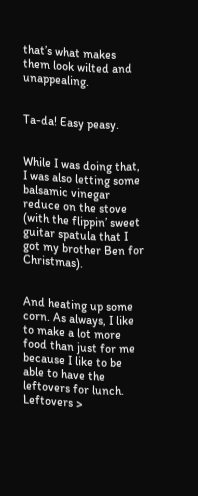that’s what makes them look wilted and unappealing.


Ta-da! Easy peasy.


While I was doing that, I was also letting some balsamic vinegar reduce on the stove (with the flippin’ sweet guitar spatula that I got my brother Ben for Christmas).


And heating up some corn. As always, I like to make a lot more food than just for me because I like to be able to have the leftovers for lunch. Leftovers >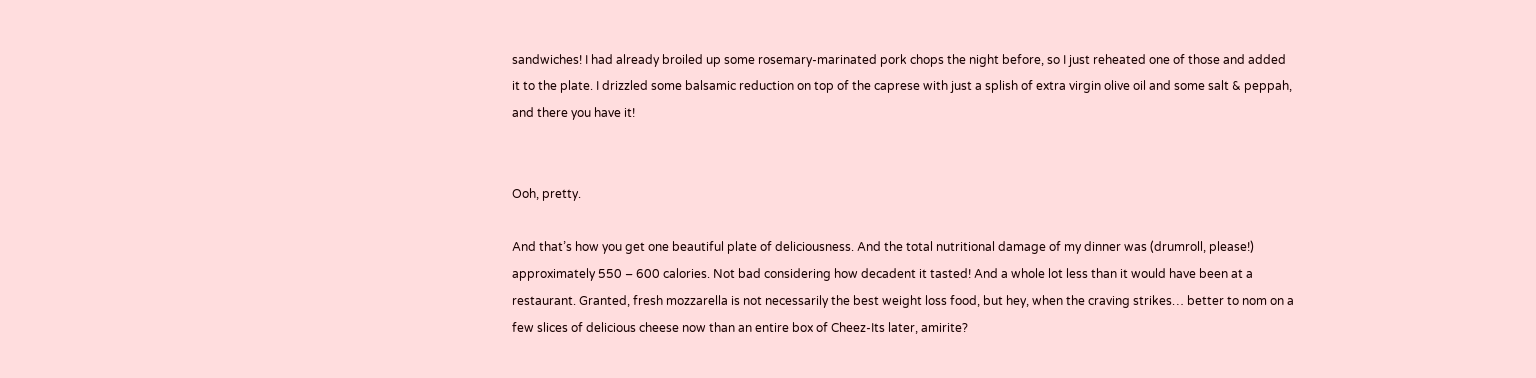sandwiches! I had already broiled up some rosemary-marinated pork chops the night before, so I just reheated one of those and added it to the plate. I drizzled some balsamic reduction on top of the caprese with just a splish of extra virgin olive oil and some salt & peppah, and there you have it!


Ooh, pretty.

And that’s how you get one beautiful plate of deliciousness. And the total nutritional damage of my dinner was (drumroll, please!) approximately 550 – 600 calories. Not bad considering how decadent it tasted! And a whole lot less than it would have been at a restaurant. Granted, fresh mozzarella is not necessarily the best weight loss food, but hey, when the craving strikes… better to nom on a few slices of delicious cheese now than an entire box of Cheez-Its later, amirite?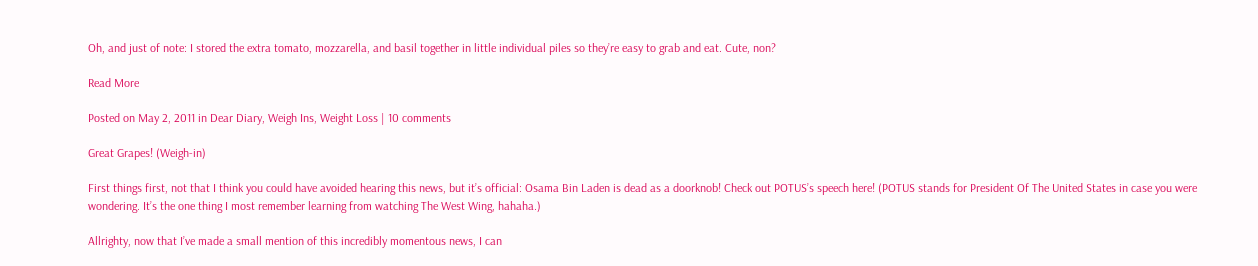Oh, and just of note: I stored the extra tomato, mozzarella, and basil together in little individual piles so they’re easy to grab and eat. Cute, non?

Read More

Posted on May 2, 2011 in Dear Diary, Weigh Ins, Weight Loss | 10 comments

Great Grapes! (Weigh-in)

First things first, not that I think you could have avoided hearing this news, but it’s official: Osama Bin Laden is dead as a doorknob! Check out POTUS’s speech here! (POTUS stands for President Of The United States in case you were wondering. It’s the one thing I most remember learning from watching The West Wing, hahaha.)

Allrighty, now that I’ve made a small mention of this incredibly momentous news, I can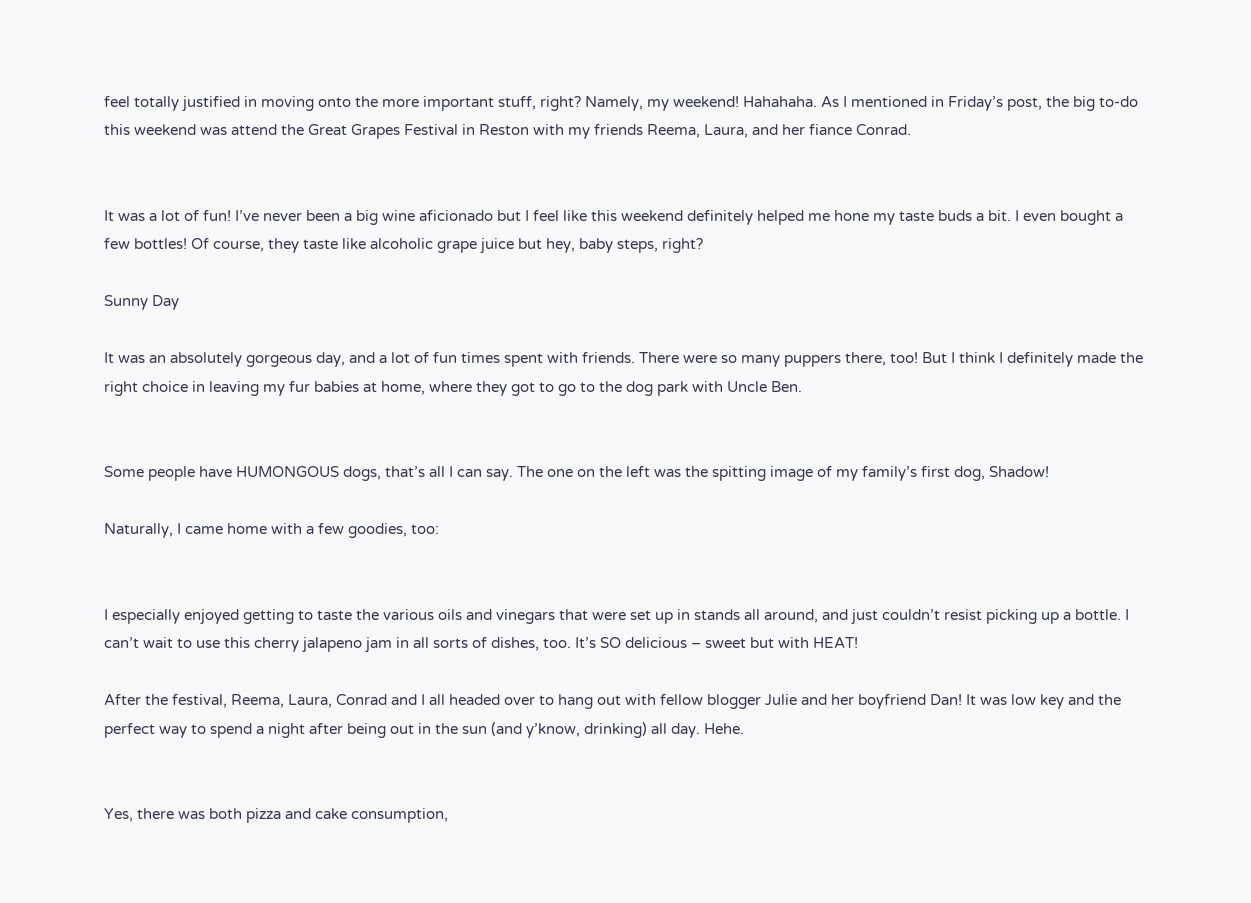feel totally justified in moving onto the more important stuff, right? Namely, my weekend! Hahahaha. As I mentioned in Friday’s post, the big to-do this weekend was attend the Great Grapes Festival in Reston with my friends Reema, Laura, and her fiance Conrad.


It was a lot of fun! I’ve never been a big wine aficionado but I feel like this weekend definitely helped me hone my taste buds a bit. I even bought a few bottles! Of course, they taste like alcoholic grape juice but hey, baby steps, right?

Sunny Day

It was an absolutely gorgeous day, and a lot of fun times spent with friends. There were so many puppers there, too! But I think I definitely made the right choice in leaving my fur babies at home, where they got to go to the dog park with Uncle Ben.


Some people have HUMONGOUS dogs, that’s all I can say. The one on the left was the spitting image of my family’s first dog, Shadow!

Naturally, I came home with a few goodies, too:


I especially enjoyed getting to taste the various oils and vinegars that were set up in stands all around, and just couldn’t resist picking up a bottle. I can’t wait to use this cherry jalapeno jam in all sorts of dishes, too. It’s SO delicious – sweet but with HEAT!

After the festival, Reema, Laura, Conrad and I all headed over to hang out with fellow blogger Julie and her boyfriend Dan! It was low key and the perfect way to spend a night after being out in the sun (and y’know, drinking) all day. Hehe.


Yes, there was both pizza and cake consumption,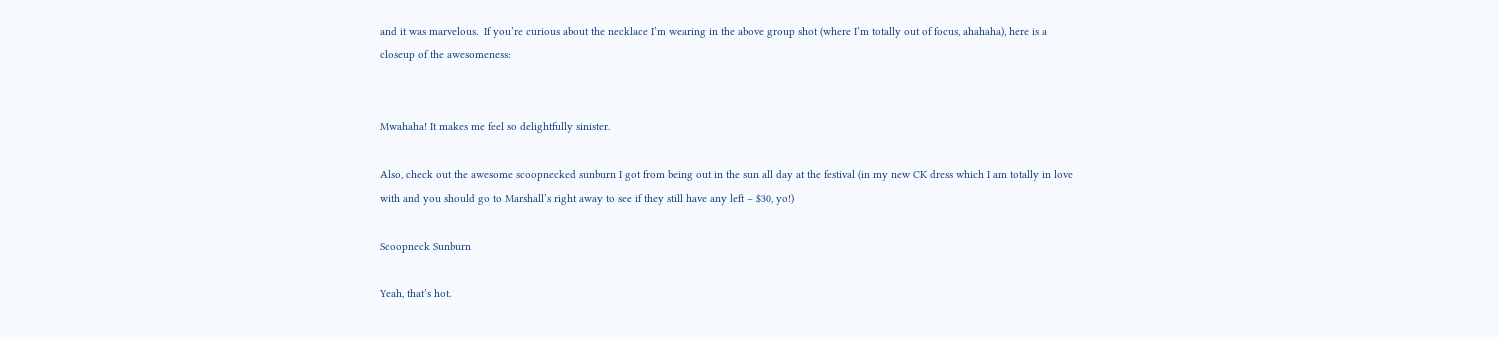and it was marvelous.  If you’re curious about the necklace I’m wearing in the above group shot (where I’m totally out of focus, ahahaha), here is a closeup of the awesomeness:


Mwahaha! It makes me feel so delightfully sinister.

Also, check out the awesome scoopnecked sunburn I got from being out in the sun all day at the festival (in my new CK dress which I am totally in love with and you should go to Marshall’s right away to see if they still have any left – $30, yo!)

Scoopneck Sunburn

Yeah, that’s hot.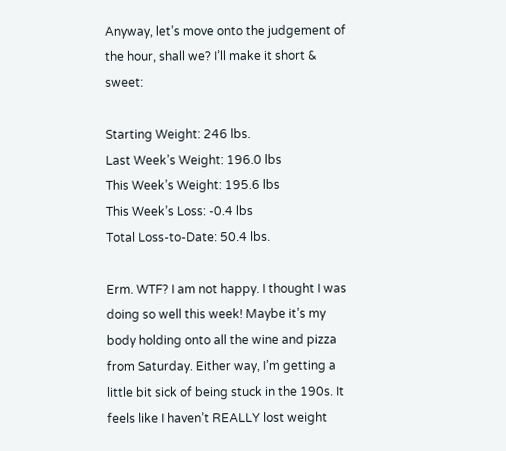Anyway, let’s move onto the judgement of the hour, shall we? I’ll make it short & sweet:

Starting Weight: 246 lbs.
Last Week’s Weight: 196.0 lbs
This Week’s Weight: 195.6 lbs
This Week’s Loss: -0.4 lbs
Total Loss-to-Date: 50.4 lbs.

Erm. WTF? I am not happy. I thought I was doing so well this week! Maybe it’s my body holding onto all the wine and pizza from Saturday. Either way, I’m getting a little bit sick of being stuck in the 190s. It feels like I haven’t REALLY lost weight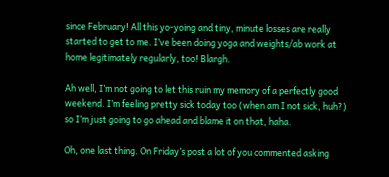since February! All this yo-yoing and tiny, minute losses are really started to get to me. I’ve been doing yoga and weights/ab work at home legitimately regularly, too! Blargh.

Ah well, I’m not going to let this ruin my memory of a perfectly good weekend. I’m feeling pretty sick today too (when am I not sick, huh?) so I’m just going to go ahead and blame it on that, haha.

Oh, one last thing. On Friday’s post a lot of you commented asking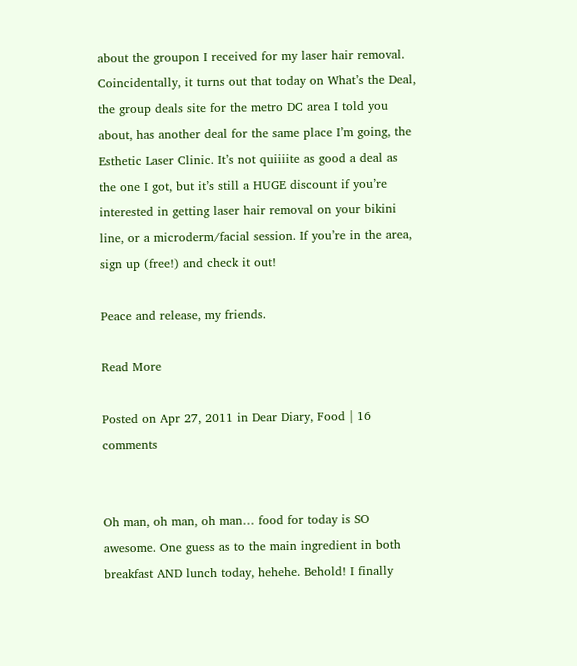about the groupon I received for my laser hair removal. Coincidentally, it turns out that today on What’s the Deal, the group deals site for the metro DC area I told you about, has another deal for the same place I’m going, the Esthetic Laser Clinic. It’s not quiiiite as good a deal as the one I got, but it’s still a HUGE discount if you’re interested in getting laser hair removal on your bikini line, or a microderm/facial session. If you’re in the area, sign up (free!) and check it out!

Peace and release, my friends.

Read More

Posted on Apr 27, 2011 in Dear Diary, Food | 16 comments


Oh man, oh man, oh man… food for today is SO awesome. One guess as to the main ingredient in both breakfast AND lunch today, hehehe. Behold! I finally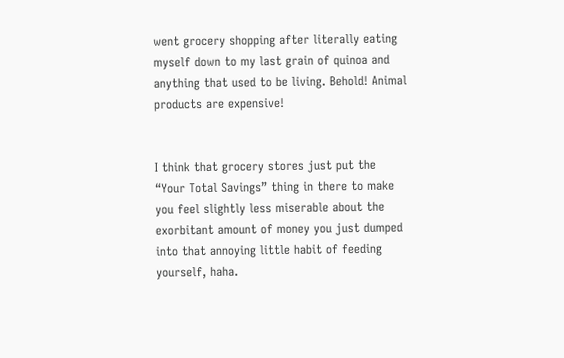went grocery shopping after literally eating myself down to my last grain of quinoa and anything that used to be living. Behold! Animal products are expensive!


I think that grocery stores just put the “Your Total Savings” thing in there to make you feel slightly less miserable about the exorbitant amount of money you just dumped into that annoying little habit of feeding yourself, haha.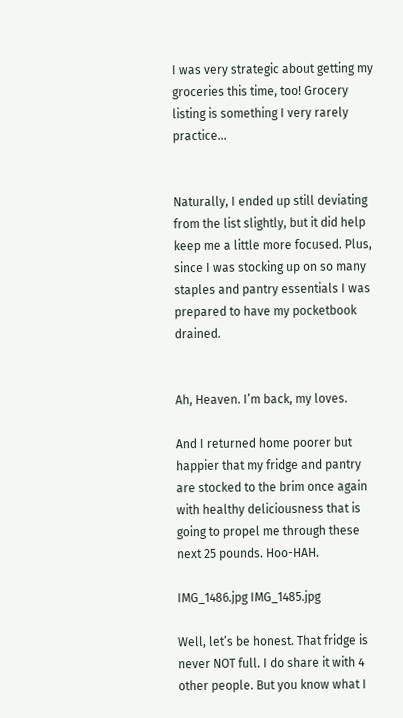I was very strategic about getting my groceries this time, too! Grocery listing is something I very rarely practice…


Naturally, I ended up still deviating from the list slightly, but it did help keep me a little more focused. Plus, since I was stocking up on so many staples and pantry essentials I was prepared to have my pocketbook drained.


Ah, Heaven. I’m back, my loves.

And I returned home poorer but happier that my fridge and pantry are stocked to the brim once again with healthy deliciousness that is going to propel me through these next 25 pounds. Hoo-HAH.

IMG_1486.jpg IMG_1485.jpg

Well, let’s be honest. That fridge is never NOT full. I do share it with 4 other people. But you know what I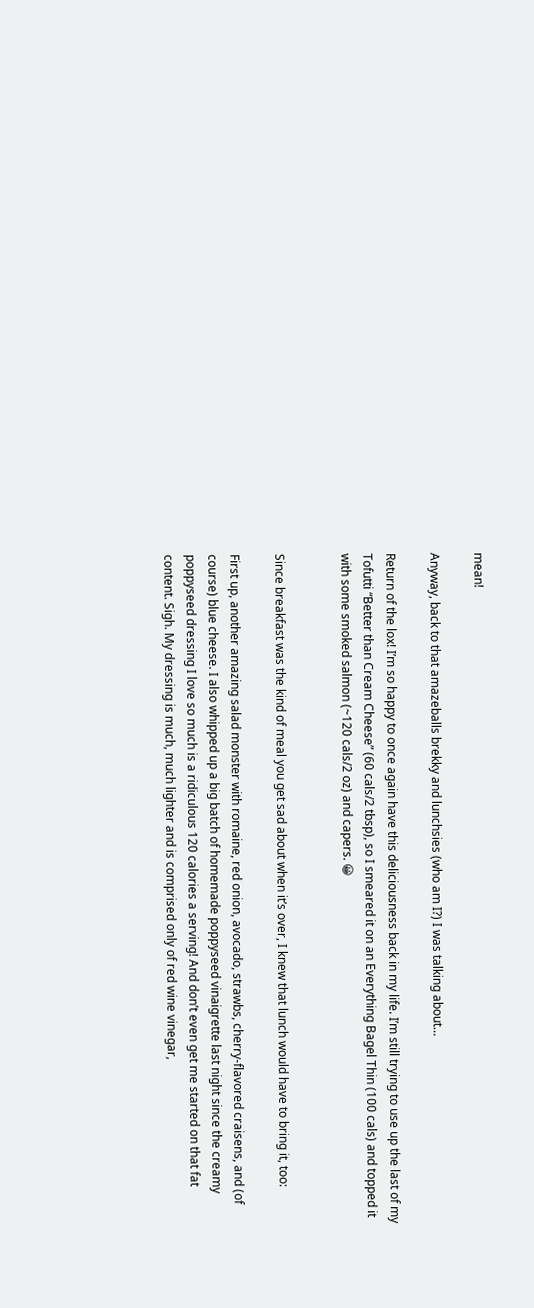mean!

Anyway, back to that amazeballs brekky and lunchsies (who am I?) I was talking about…

Return of the lox! I’m so happy to once again have this deliciousness back in my life. I’m still trying to use up the last of my Tofutti “Better than Cream Cheese” (60 cals/2 tbsp), so I smeared it on an Everything Bagel Thin (100 cals) and topped it with some smoked salmon (~120 cals/2 oz) and capers. 😀


Since breakfast was the kind of meal you get sad about when it’s over, I knew that lunch would have to bring it, too:

First up, another amazing salad monster with romaine, red onion, avocado, strawbs, cherry-flavored craisens, and (of course) blue cheese. I also whipped up a big batch of homemade poppyseed vinaigrette last night since the creamy poppyseed dressing I love so much is a ridiculous 120 calories a serving! And don’t even get me started on that fat content. Sigh. My dressing is much, much lighter and is comprised only of red wine vinegar,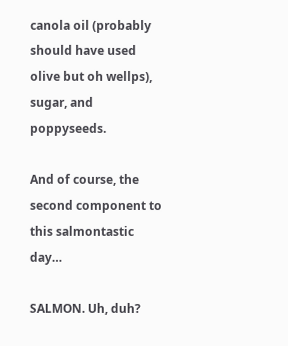canola oil (probably should have used olive but oh wellps), sugar, and poppyseeds.

And of course, the second component to this salmontastic day…

SALMON. Uh, duh?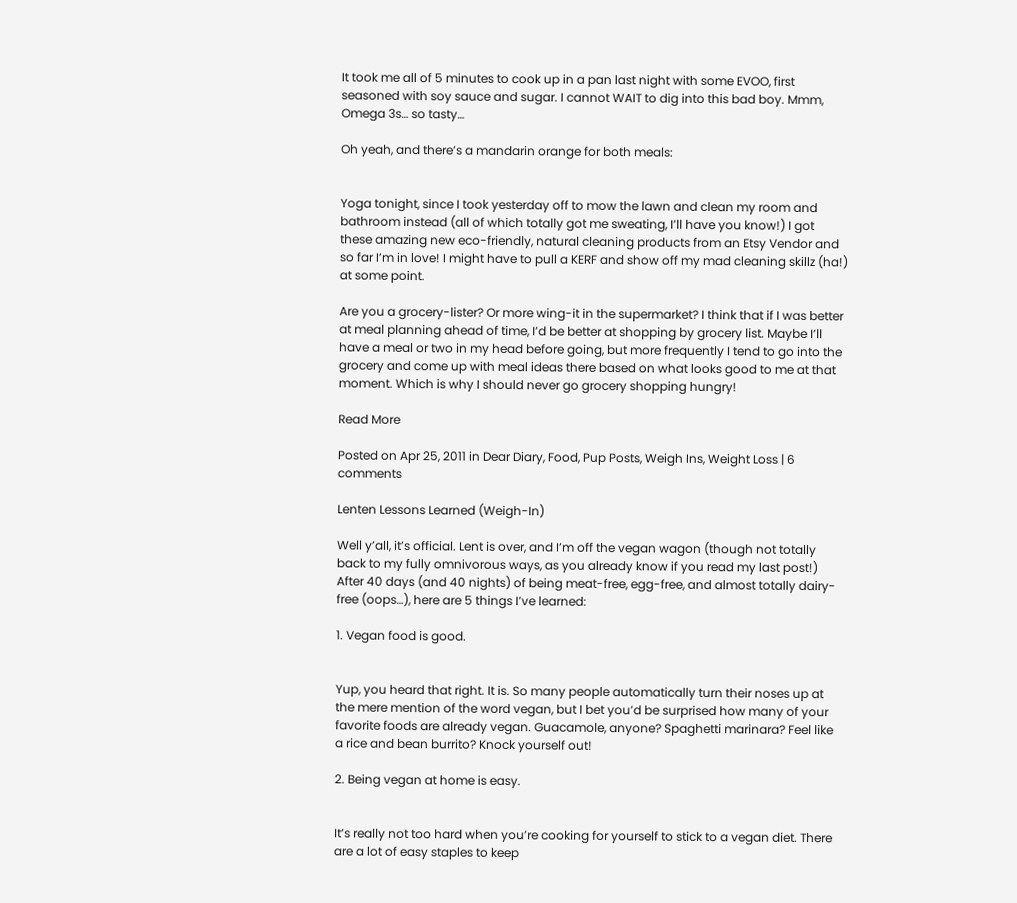It took me all of 5 minutes to cook up in a pan last night with some EVOO, first seasoned with soy sauce and sugar. I cannot WAIT to dig into this bad boy. Mmm, Omega 3s… so tasty…

Oh yeah, and there’s a mandarin orange for both meals:


Yoga tonight, since I took yesterday off to mow the lawn and clean my room and bathroom instead (all of which totally got me sweating, I’ll have you know!) I got these amazing new eco-friendly, natural cleaning products from an Etsy Vendor and so far I’m in love! I might have to pull a KERF and show off my mad cleaning skillz (ha!) at some point.

Are you a grocery-lister? Or more wing-it in the supermarket? I think that if I was better at meal planning ahead of time, I’d be better at shopping by grocery list. Maybe I’ll have a meal or two in my head before going, but more frequently I tend to go into the grocery and come up with meal ideas there based on what looks good to me at that moment. Which is why I should never go grocery shopping hungry!

Read More

Posted on Apr 25, 2011 in Dear Diary, Food, Pup Posts, Weigh Ins, Weight Loss | 6 comments

Lenten Lessons Learned (Weigh-In)

Well y’all, it’s official. Lent is over, and I’m off the vegan wagon (though not totally back to my fully omnivorous ways, as you already know if you read my last post!) After 40 days (and 40 nights) of being meat-free, egg-free, and almost totally dairy-free (oops…), here are 5 things I’ve learned:

1. Vegan food is good.


Yup, you heard that right. It is. So many people automatically turn their noses up at the mere mention of the word vegan, but I bet you’d be surprised how many of your favorite foods are already vegan. Guacamole, anyone? Spaghetti marinara? Feel like a rice and bean burrito? Knock yourself out!

2. Being vegan at home is easy.


It’s really not too hard when you’re cooking for yourself to stick to a vegan diet. There are a lot of easy staples to keep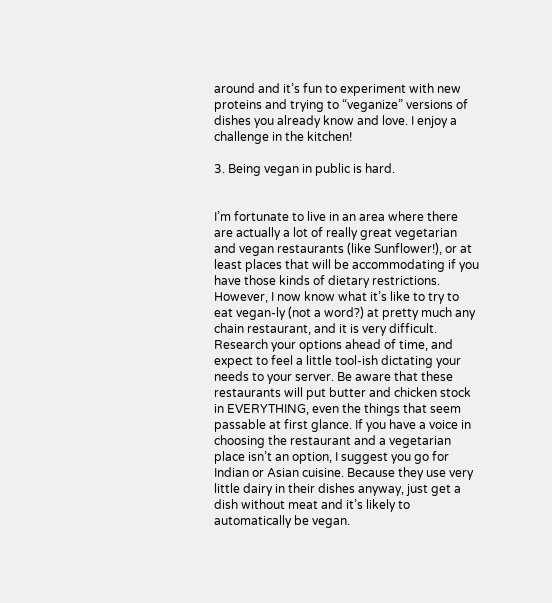around and it’s fun to experiment with new proteins and trying to “veganize” versions of dishes you already know and love. I enjoy a challenge in the kitchen!

3. Being vegan in public is hard.


I’m fortunate to live in an area where there are actually a lot of really great vegetarian and vegan restaurants (like Sunflower!), or at least places that will be accommodating if you have those kinds of dietary restrictions. However, I now know what it’s like to try to eat vegan-ly (not a word?) at pretty much any chain restaurant, and it is very difficult. Research your options ahead of time, and expect to feel a little tool-ish dictating your needs to your server. Be aware that these restaurants will put butter and chicken stock in EVERYTHING, even the things that seem passable at first glance. If you have a voice in choosing the restaurant and a vegetarian place isn’t an option, I suggest you go for Indian or Asian cuisine. Because they use very little dairy in their dishes anyway, just get a dish without meat and it’s likely to automatically be vegan.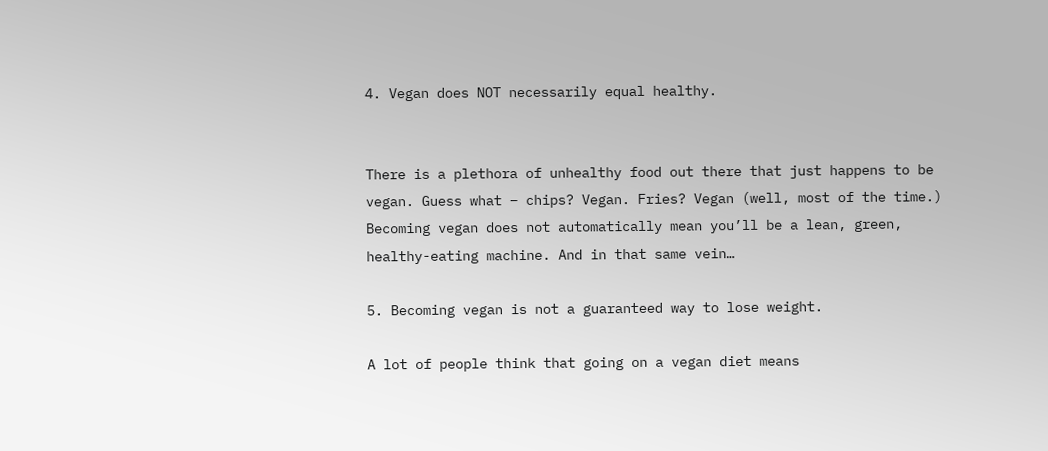4. Vegan does NOT necessarily equal healthy.


There is a plethora of unhealthy food out there that just happens to be vegan. Guess what – chips? Vegan. Fries? Vegan (well, most of the time.) Becoming vegan does not automatically mean you’ll be a lean, green, healthy-eating machine. And in that same vein…

5. Becoming vegan is not a guaranteed way to lose weight.

A lot of people think that going on a vegan diet means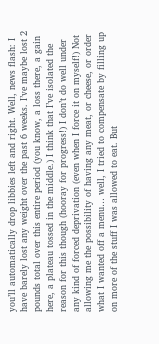you’ll automatically drop libbies left and right. Well, news flash: I have barely lost any weight over the past 6 weeks. I’ve maybe lost 2 pounds total over this entire period (you know, a loss there, a gain here, a plateau tossed in the middle.) I think that I’ve isolated the reason for this though (hooray for progress!) I don’t do well under any kind of forced deprivation (even when I force it on myself!) Not allowing me the possibility of having any meat, or cheese, or order what I wanted off a menu… well, I tried to compensate by filling up on more of the stuff I was allowed to eat. But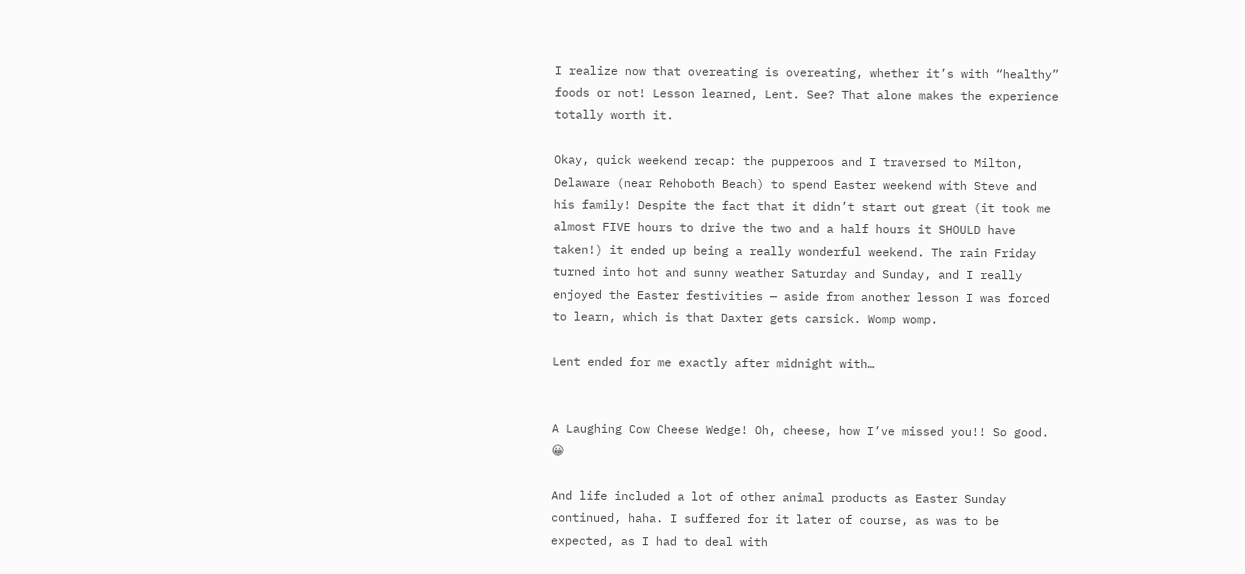I realize now that overeating is overeating, whether it’s with “healthy” foods or not! Lesson learned, Lent. See? That alone makes the experience totally worth it.

Okay, quick weekend recap: the pupperoos and I traversed to Milton, Delaware (near Rehoboth Beach) to spend Easter weekend with Steve and his family! Despite the fact that it didn’t start out great (it took me almost FIVE hours to drive the two and a half hours it SHOULD have taken!) it ended up being a really wonderful weekend. The rain Friday turned into hot and sunny weather Saturday and Sunday, and I really enjoyed the Easter festivities — aside from another lesson I was forced to learn, which is that Daxter gets carsick. Womp womp.

Lent ended for me exactly after midnight with…


A Laughing Cow Cheese Wedge! Oh, cheese, how I’ve missed you!! So good. 😀

And life included a lot of other animal products as Easter Sunday continued, haha. I suffered for it later of course, as was to be expected, as I had to deal with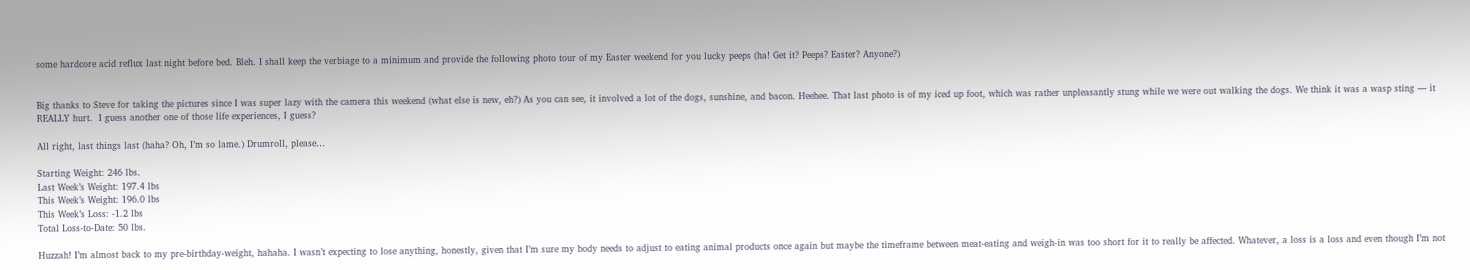some hardcore acid reflux last night before bed. Bleh. I shall keep the verbiage to a minimum and provide the following photo tour of my Easter weekend for you lucky peeps (ha! Get it? Peeps? Easter? Anyone?)


Big thanks to Steve for taking the pictures since I was super lazy with the camera this weekend (what else is new, eh?) As you can see, it involved a lot of the dogs, sunshine, and bacon. Heehee. That last photo is of my iced up foot, which was rather unpleasantly stung while we were out walking the dogs. We think it was a wasp sting — it REALLY hurt.  I guess another one of those life experiences, I guess?

All right, last things last (haha? Oh, I’m so lame.) Drumroll, please…

Starting Weight: 246 lbs.
Last Week’s Weight: 197.4 lbs
This Week’s Weight: 196.0 lbs
This Week’s Loss: -1.2 lbs
Total Loss-to-Date: 50 lbs.

Huzzah! I’m almost back to my pre-birthday-weight, hahaha. I wasn’t expecting to lose anything, honestly, given that I’m sure my body needs to adjust to eating animal products once again but maybe the timeframe between meat-eating and weigh-in was too short for it to really be affected. Whatever, a loss is a loss and even though I’m not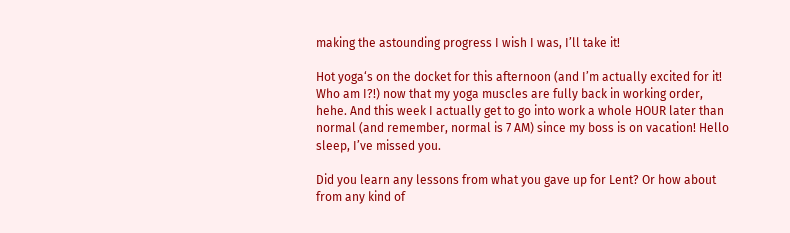making the astounding progress I wish I was, I’ll take it!

Hot yoga‘s on the docket for this afternoon (and I’m actually excited for it! Who am I?!) now that my yoga muscles are fully back in working order, hehe. And this week I actually get to go into work a whole HOUR later than normal (and remember, normal is 7 AM) since my boss is on vacation! Hello sleep, I’ve missed you.

Did you learn any lessons from what you gave up for Lent? Or how about from any kind of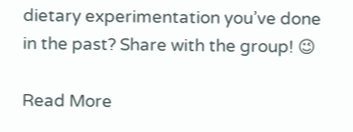dietary experimentation you’ve done in the past? Share with the group! 😉

Read More